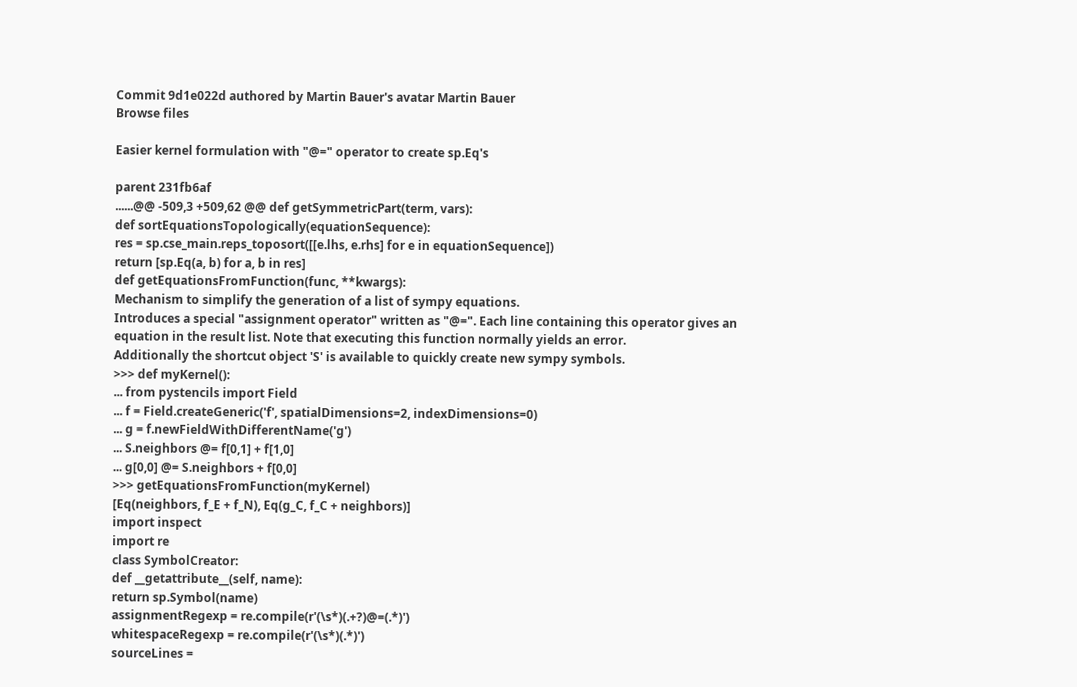Commit 9d1e022d authored by Martin Bauer's avatar Martin Bauer
Browse files

Easier kernel formulation with "@=" operator to create sp.Eq's

parent 231fb6af
......@@ -509,3 +509,62 @@ def getSymmetricPart(term, vars):
def sortEquationsTopologically(equationSequence):
res = sp.cse_main.reps_toposort([[e.lhs, e.rhs] for e in equationSequence])
return [sp.Eq(a, b) for a, b in res]
def getEquationsFromFunction(func, **kwargs):
Mechanism to simplify the generation of a list of sympy equations.
Introduces a special "assignment operator" written as "@=". Each line containing this operator gives an
equation in the result list. Note that executing this function normally yields an error.
Additionally the shortcut object 'S' is available to quickly create new sympy symbols.
>>> def myKernel():
... from pystencils import Field
... f = Field.createGeneric('f', spatialDimensions=2, indexDimensions=0)
... g = f.newFieldWithDifferentName('g')
... S.neighbors @= f[0,1] + f[1,0]
... g[0,0] @= S.neighbors + f[0,0]
>>> getEquationsFromFunction(myKernel)
[Eq(neighbors, f_E + f_N), Eq(g_C, f_C + neighbors)]
import inspect
import re
class SymbolCreator:
def __getattribute__(self, name):
return sp.Symbol(name)
assignmentRegexp = re.compile(r'(\s*)(.+?)@=(.*)')
whitespaceRegexp = re.compile(r'(\s*)(.*)')
sourceLines =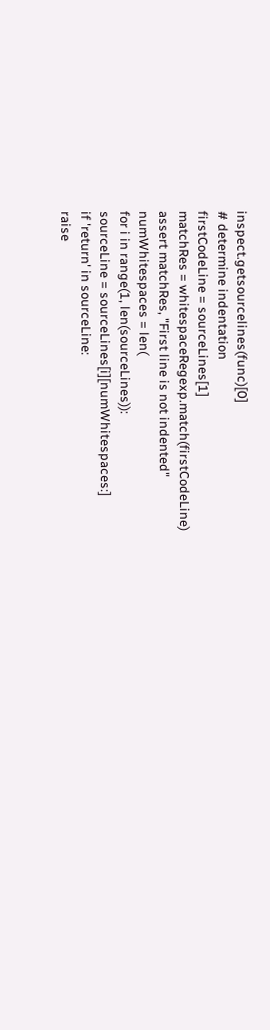inspect.getsourcelines(func)[0]
# determine indentation
firstCodeLine = sourceLines[1]
matchRes = whitespaceRegexp.match(firstCodeLine)
assert matchRes, "First line is not indented"
numWhitespaces = len(
for i in range(1, len(sourceLines)):
sourceLine = sourceLines[i][numWhitespaces:]
if 'return' in sourceLine:
raise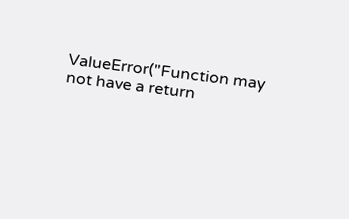ValueError("Function may not have a return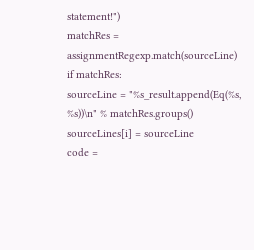statement!")
matchRes = assignmentRegexp.match(sourceLine)
if matchRes:
sourceLine = "%s_result.append(Eq(%s, %s))\n" % matchRes.groups()
sourceLines[i] = sourceLine
code =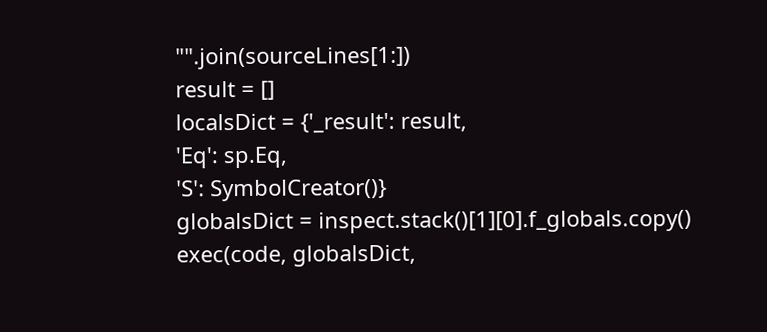"".join(sourceLines[1:])
result = []
localsDict = {'_result': result,
'Eq': sp.Eq,
'S': SymbolCreator()}
globalsDict = inspect.stack()[1][0].f_globals.copy()
exec(code, globalsDict,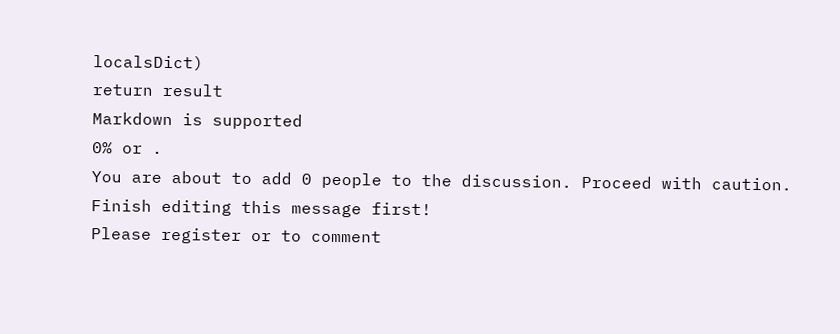localsDict)
return result
Markdown is supported
0% or .
You are about to add 0 people to the discussion. Proceed with caution.
Finish editing this message first!
Please register or to comment